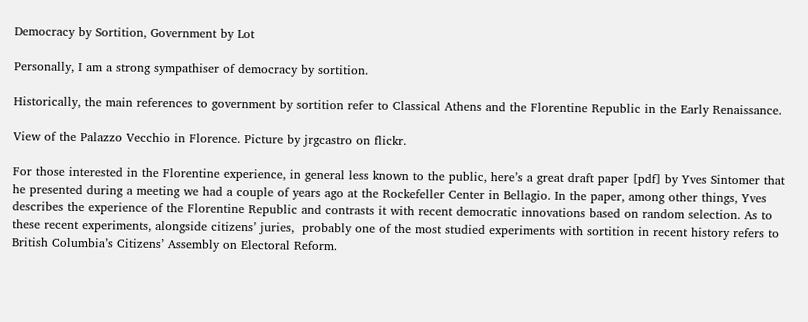Democracy by Sortition, Government by Lot

Personally, I am a strong sympathiser of democracy by sortition.

Historically, the main references to government by sortition refer to Classical Athens and the Florentine Republic in the Early Renaissance.

View of the Palazzo Vecchio in Florence. Picture by jrgcastro on flickr.

For those interested in the Florentine experience, in general less known to the public, here’s a great draft paper [pdf] by Yves Sintomer that he presented during a meeting we had a couple of years ago at the Rockefeller Center in Bellagio. In the paper, among other things, Yves describes the experience of the Florentine Republic and contrasts it with recent democratic innovations based on random selection. As to these recent experiments, alongside citizens’ juries,  probably one of the most studied experiments with sortition in recent history refers to British Columbia’s Citizens’ Assembly on Electoral Reform.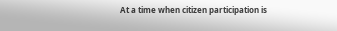At a time when citizen participation is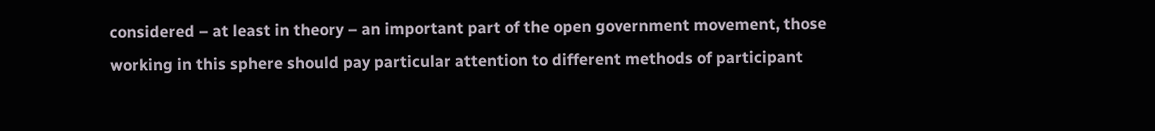considered – at least in theory – an important part of the open government movement, those working in this sphere should pay particular attention to different methods of participant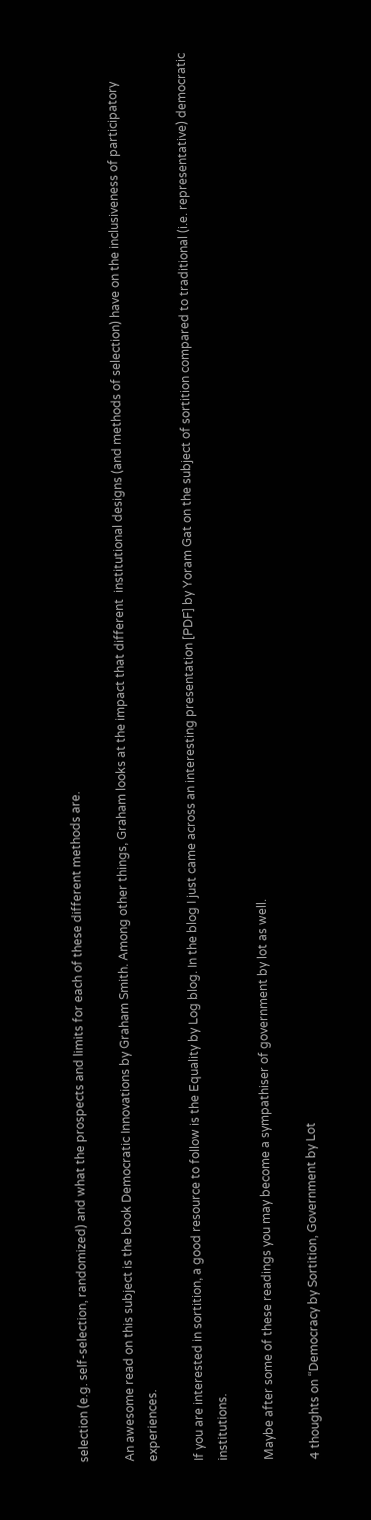selection (e.g. self-selection, randomized) and what the prospects and limits for each of these different methods are.

An awesome read on this subject is the book Democratic Innovations by Graham Smith. Among other things, Graham looks at the impact that different  institutional designs (and methods of selection) have on the inclusiveness of participatory experiences.

If you are interested in sortition, a good resource to follow is the Equality by Log blog. In the blog I just came across an interesting presentation [PDF] by Yoram Gat on the subject of sortition compared to traditional (i.e. representative) democratic institutions.

Maybe after some of these readings you may become a sympathiser of government by lot as well.

4 thoughts on “Democracy by Sortition, Government by Lot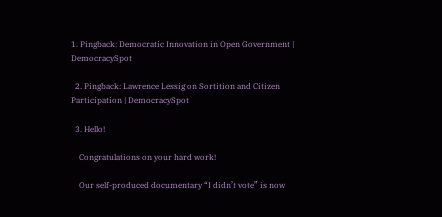1. Pingback: Democratic Innovation in Open Government | DemocracySpot

  2. Pingback: Lawrence Lessig on Sortition and Citizen Participation | DemocracySpot

  3. Hello!

    Congratulations on your hard work!

    Our self-produced documentary “I didn’t vote” is now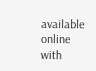available online with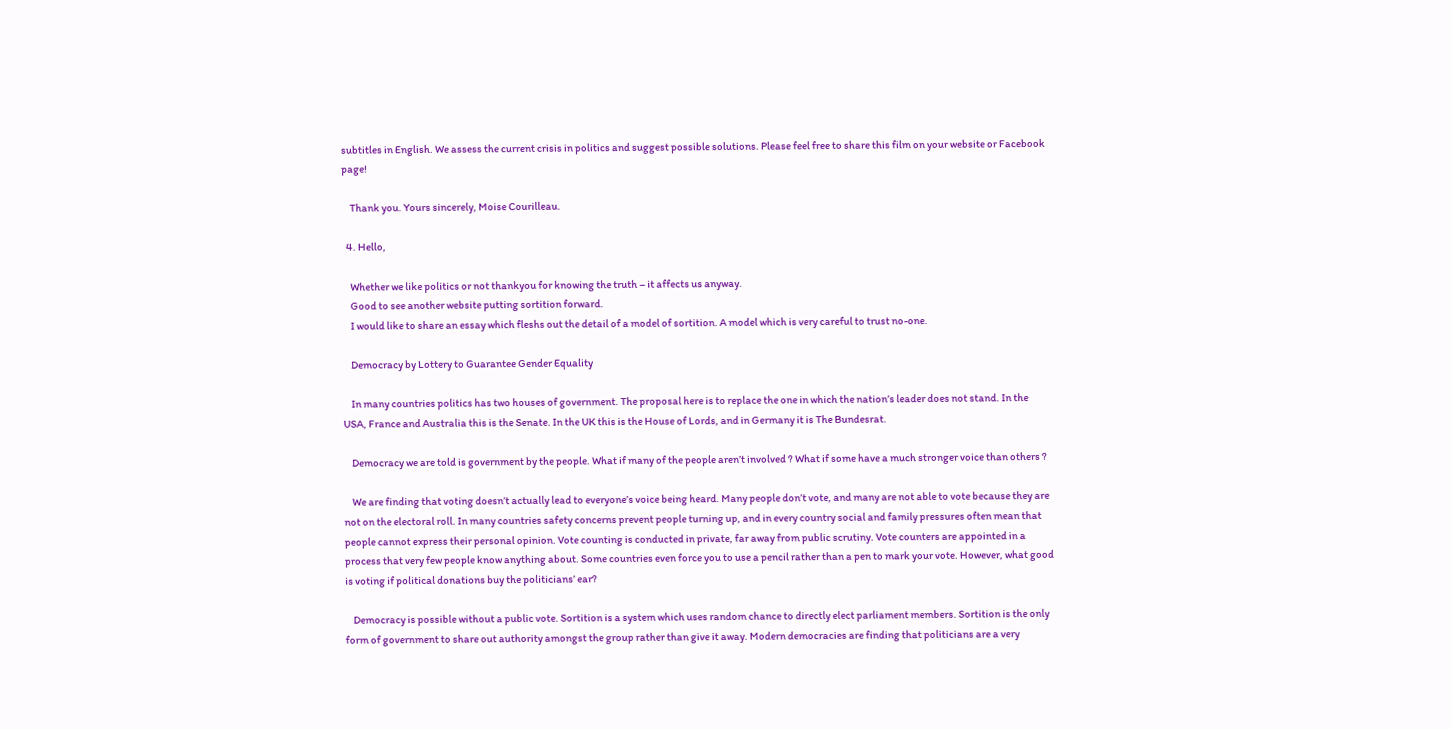subtitles in English. We assess the current crisis in politics and suggest possible solutions. Please feel free to share this film on your website or Facebook page!

    Thank you. Yours sincerely, Moise Courilleau.

  4. Hello,

    Whether we like politics or not thankyou for knowing the truth – it affects us anyway.
    Good to see another website putting sortition forward.
    I would like to share an essay which fleshs out the detail of a model of sortition. A model which is very careful to trust no-one.

    Democracy by Lottery to Guarantee Gender Equality

    In many countries politics has two houses of government. The proposal here is to replace the one in which the nation’s leader does not stand. In the USA, France and Australia this is the Senate. In the UK this is the House of Lords, and in Germany it is The Bundesrat.

    Democracy we are told is government by the people. What if many of the people aren’t involved ? What if some have a much stronger voice than others ?

    We are finding that voting doesn’t actually lead to everyone’s voice being heard. Many people don’t vote, and many are not able to vote because they are not on the electoral roll. In many countries safety concerns prevent people turning up, and in every country social and family pressures often mean that people cannot express their personal opinion. Vote counting is conducted in private, far away from public scrutiny. Vote counters are appointed in a process that very few people know anything about. Some countries even force you to use a pencil rather than a pen to mark your vote. However, what good is voting if political donations buy the politicians’ ear?

    Democracy is possible without a public vote. Sortition is a system which uses random chance to directly elect parliament members. Sortition is the only form of government to share out authority amongst the group rather than give it away. Modern democracies are finding that politicians are a very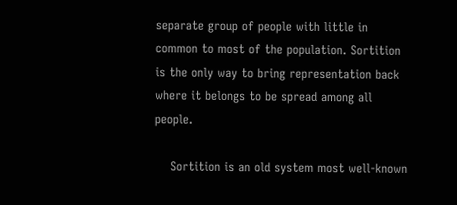separate group of people with little in common to most of the population. Sortition is the only way to bring representation back where it belongs to be spread among all people.

    Sortition is an old system most well-known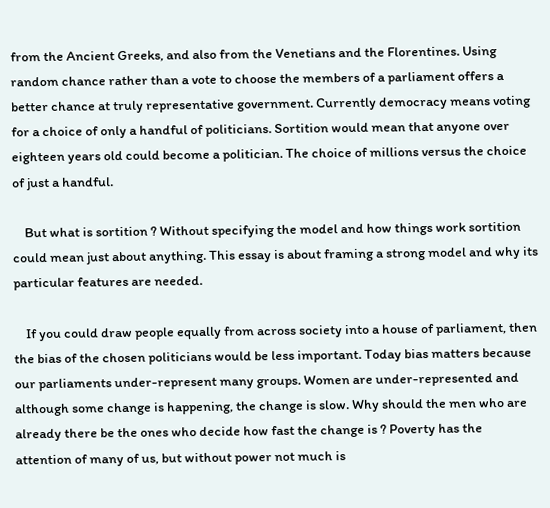from the Ancient Greeks, and also from the Venetians and the Florentines. Using random chance rather than a vote to choose the members of a parliament offers a better chance at truly representative government. Currently democracy means voting for a choice of only a handful of politicians. Sortition would mean that anyone over eighteen years old could become a politician. The choice of millions versus the choice of just a handful.

    But what is sortition ? Without specifying the model and how things work sortition could mean just about anything. This essay is about framing a strong model and why its particular features are needed.

    If you could draw people equally from across society into a house of parliament, then the bias of the chosen politicians would be less important. Today bias matters because our parliaments under-represent many groups. Women are under-represented and although some change is happening, the change is slow. Why should the men who are already there be the ones who decide how fast the change is ? Poverty has the attention of many of us, but without power not much is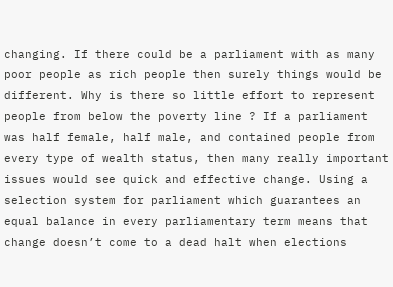changing. If there could be a parliament with as many poor people as rich people then surely things would be different. Why is there so little effort to represent people from below the poverty line ? If a parliament was half female, half male, and contained people from every type of wealth status, then many really important issues would see quick and effective change. Using a selection system for parliament which guarantees an equal balance in every parliamentary term means that change doesn’t come to a dead halt when elections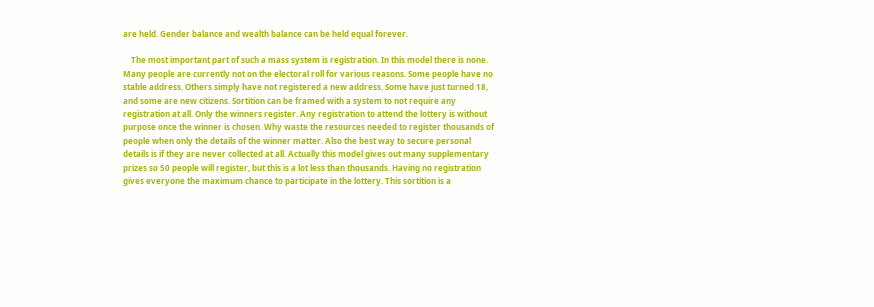are held. Gender balance and wealth balance can be held equal forever.

    The most important part of such a mass system is registration. In this model there is none. Many people are currently not on the electoral roll for various reasons. Some people have no stable address. Others simply have not registered a new address. Some have just turned 18, and some are new citizens. Sortition can be framed with a system to not require any registration at all. Only the winners register. Any registration to attend the lottery is without purpose once the winner is chosen. Why waste the resources needed to register thousands of people when only the details of the winner matter. Also the best way to secure personal details is if they are never collected at all. Actually this model gives out many supplementary prizes so 50 people will register, but this is a lot less than thousands. Having no registration gives everyone the maximum chance to participate in the lottery. This sortition is a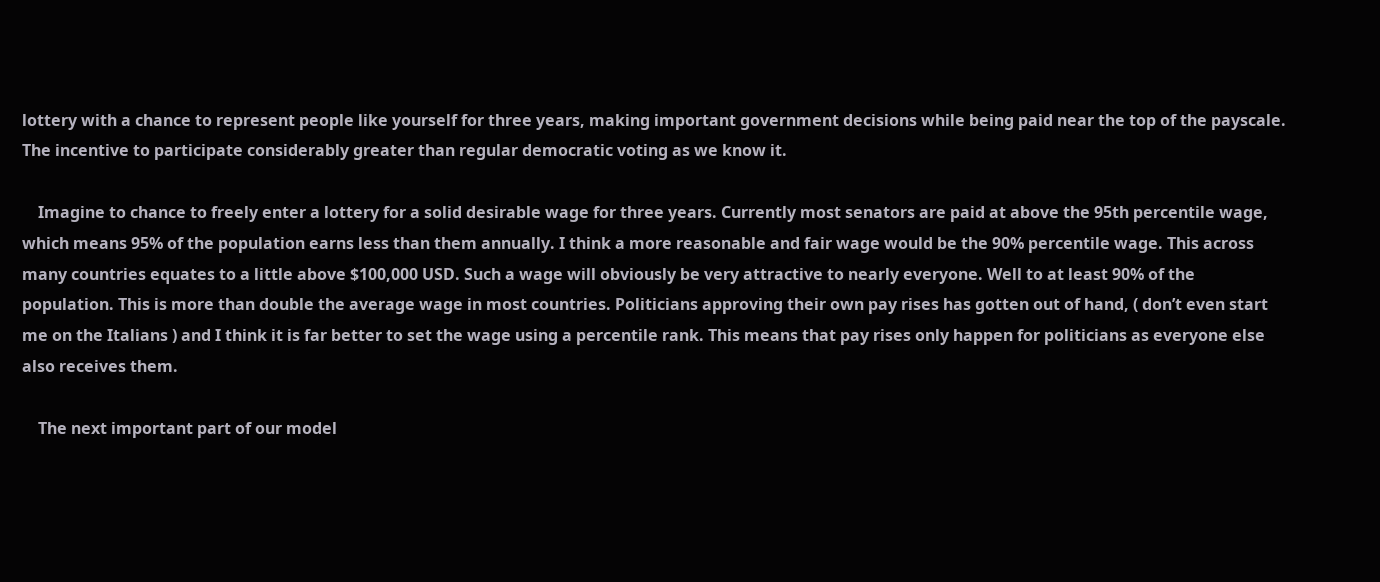lottery with a chance to represent people like yourself for three years, making important government decisions while being paid near the top of the payscale. The incentive to participate considerably greater than regular democratic voting as we know it.

    Imagine to chance to freely enter a lottery for a solid desirable wage for three years. Currently most senators are paid at above the 95th percentile wage, which means 95% of the population earns less than them annually. I think a more reasonable and fair wage would be the 90% percentile wage. This across many countries equates to a little above $100,000 USD. Such a wage will obviously be very attractive to nearly everyone. Well to at least 90% of the population. This is more than double the average wage in most countries. Politicians approving their own pay rises has gotten out of hand, ( don’t even start me on the Italians ) and I think it is far better to set the wage using a percentile rank. This means that pay rises only happen for politicians as everyone else also receives them.

    The next important part of our model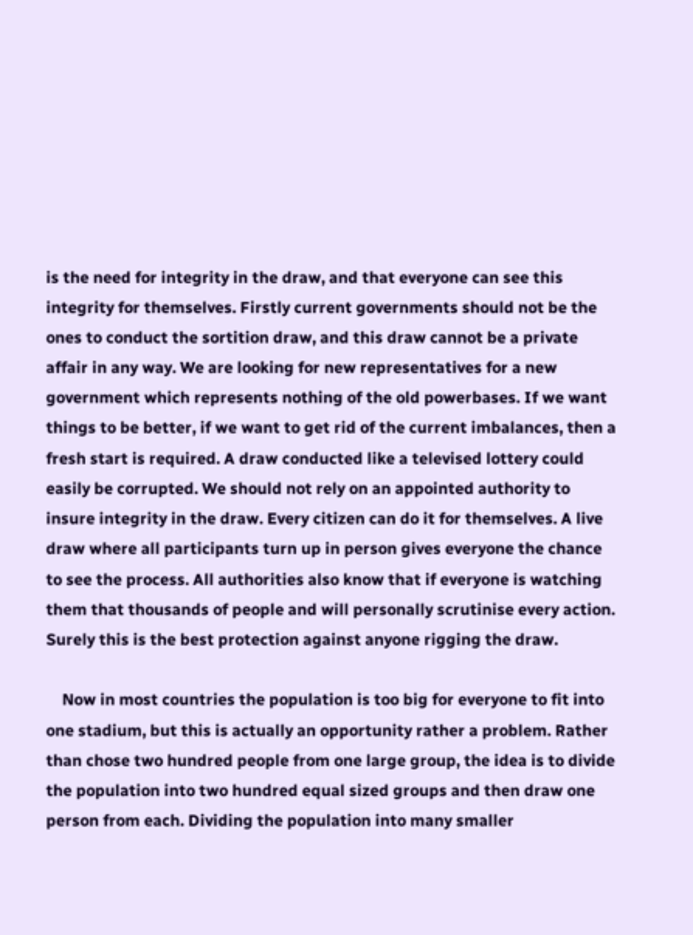is the need for integrity in the draw, and that everyone can see this integrity for themselves. Firstly current governments should not be the ones to conduct the sortition draw, and this draw cannot be a private affair in any way. We are looking for new representatives for a new government which represents nothing of the old powerbases. If we want things to be better, if we want to get rid of the current imbalances, then a fresh start is required. A draw conducted like a televised lottery could easily be corrupted. We should not rely on an appointed authority to insure integrity in the draw. Every citizen can do it for themselves. A live draw where all participants turn up in person gives everyone the chance to see the process. All authorities also know that if everyone is watching them that thousands of people and will personally scrutinise every action. Surely this is the best protection against anyone rigging the draw.

    Now in most countries the population is too big for everyone to fit into one stadium, but this is actually an opportunity rather a problem. Rather than chose two hundred people from one large group, the idea is to divide the population into two hundred equal sized groups and then draw one person from each. Dividing the population into many smaller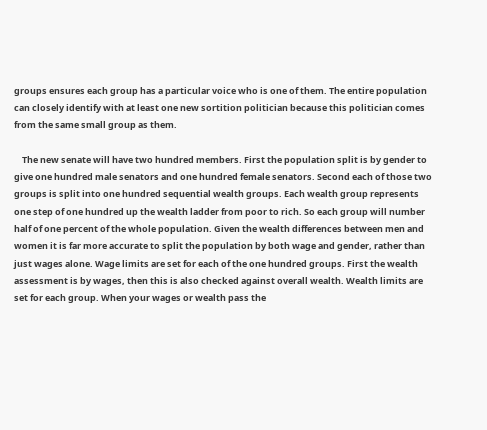groups ensures each group has a particular voice who is one of them. The entire population can closely identify with at least one new sortition politician because this politician comes from the same small group as them.

    The new senate will have two hundred members. First the population split is by gender to give one hundred male senators and one hundred female senators. Second each of those two groups is split into one hundred sequential wealth groups. Each wealth group represents one step of one hundred up the wealth ladder from poor to rich. So each group will number half of one percent of the whole population. Given the wealth differences between men and women it is far more accurate to split the population by both wage and gender, rather than just wages alone. Wage limits are set for each of the one hundred groups. First the wealth assessment is by wages, then this is also checked against overall wealth. Wealth limits are set for each group. When your wages or wealth pass the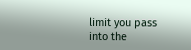limit you pass into the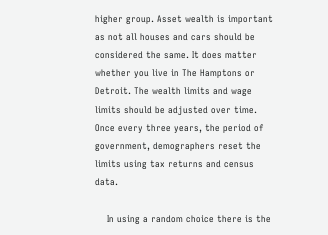higher group. Asset wealth is important as not all houses and cars should be considered the same. It does matter whether you live in The Hamptons or Detroit. The wealth limits and wage limits should be adjusted over time. Once every three years, the period of government, demographers reset the limits using tax returns and census data.

    In using a random choice there is the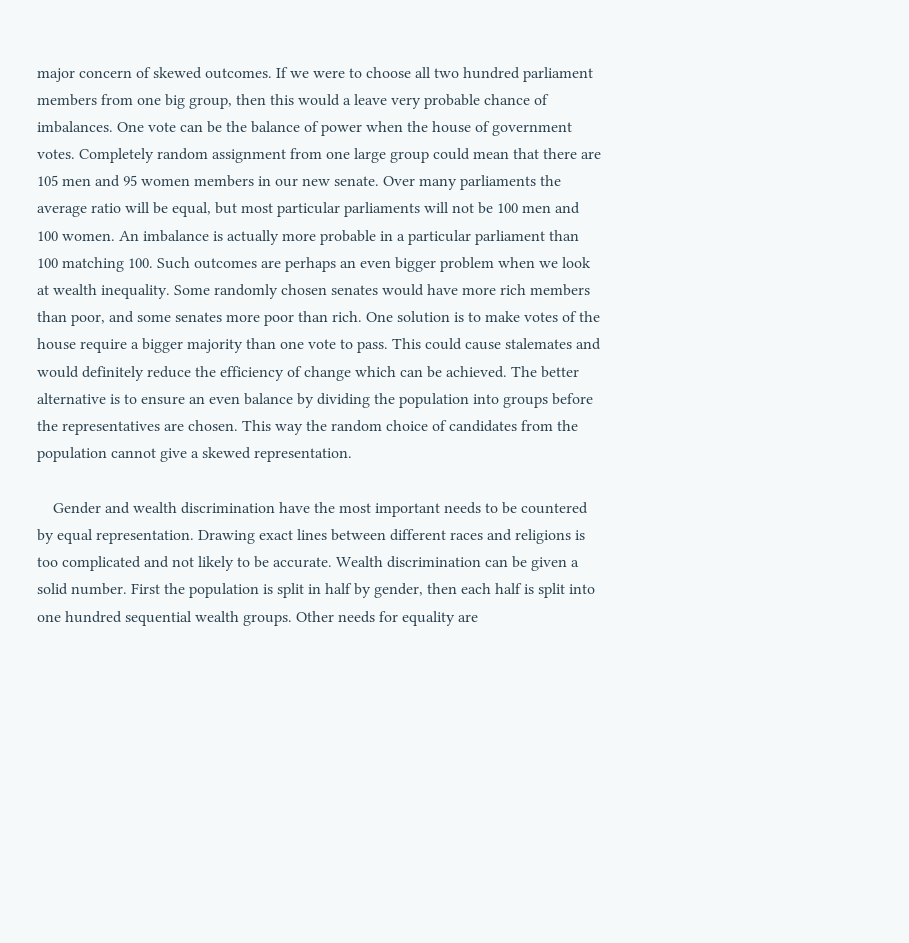major concern of skewed outcomes. If we were to choose all two hundred parliament members from one big group, then this would a leave very probable chance of imbalances. One vote can be the balance of power when the house of government votes. Completely random assignment from one large group could mean that there are 105 men and 95 women members in our new senate. Over many parliaments the average ratio will be equal, but most particular parliaments will not be 100 men and 100 women. An imbalance is actually more probable in a particular parliament than 100 matching 100. Such outcomes are perhaps an even bigger problem when we look at wealth inequality. Some randomly chosen senates would have more rich members than poor, and some senates more poor than rich. One solution is to make votes of the house require a bigger majority than one vote to pass. This could cause stalemates and would definitely reduce the efficiency of change which can be achieved. The better alternative is to ensure an even balance by dividing the population into groups before the representatives are chosen. This way the random choice of candidates from the population cannot give a skewed representation.

    Gender and wealth discrimination have the most important needs to be countered by equal representation. Drawing exact lines between different races and religions is too complicated and not likely to be accurate. Wealth discrimination can be given a solid number. First the population is split in half by gender, then each half is split into one hundred sequential wealth groups. Other needs for equality are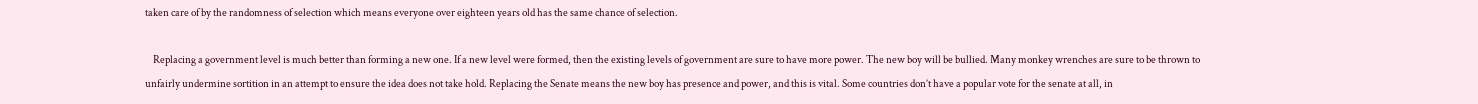taken care of by the randomness of selection which means everyone over eighteen years old has the same chance of selection.

    Replacing a government level is much better than forming a new one. If a new level were formed, then the existing levels of government are sure to have more power. The new boy will be bullied. Many monkey wrenches are sure to be thrown to unfairly undermine sortition in an attempt to ensure the idea does not take hold. Replacing the Senate means the new boy has presence and power, and this is vital. Some countries don’t have a popular vote for the senate at all, in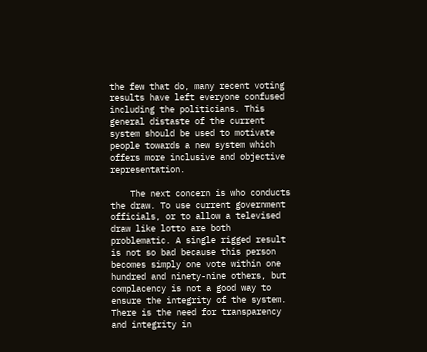the few that do, many recent voting results have left everyone confused including the politicians. This general distaste of the current system should be used to motivate people towards a new system which offers more inclusive and objective representation.

    The next concern is who conducts the draw. To use current government officials, or to allow a televised draw like lotto are both problematic. A single rigged result is not so bad because this person becomes simply one vote within one hundred and ninety-nine others, but complacency is not a good way to ensure the integrity of the system. There is the need for transparency and integrity in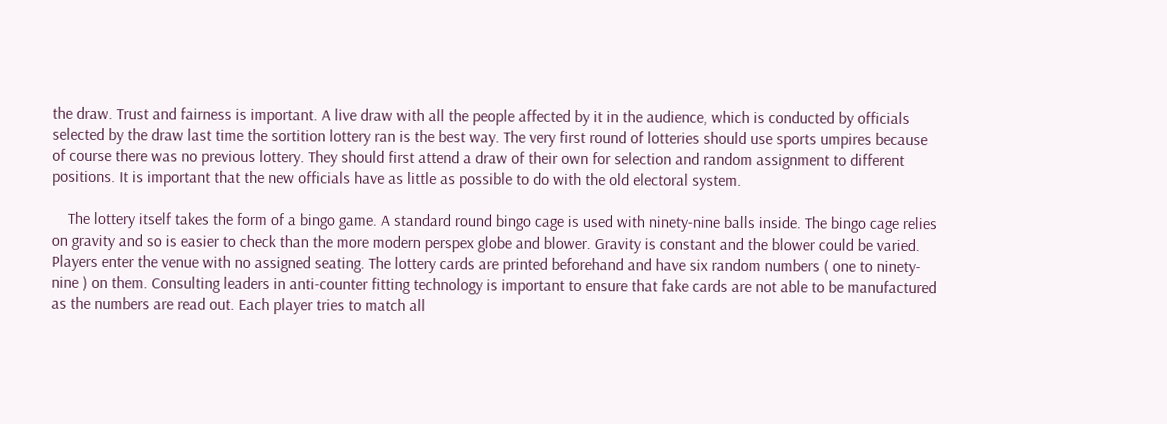the draw. Trust and fairness is important. A live draw with all the people affected by it in the audience, which is conducted by officials selected by the draw last time the sortition lottery ran is the best way. The very first round of lotteries should use sports umpires because of course there was no previous lottery. They should first attend a draw of their own for selection and random assignment to different positions. It is important that the new officials have as little as possible to do with the old electoral system.

    The lottery itself takes the form of a bingo game. A standard round bingo cage is used with ninety-nine balls inside. The bingo cage relies on gravity and so is easier to check than the more modern perspex globe and blower. Gravity is constant and the blower could be varied. Players enter the venue with no assigned seating. The lottery cards are printed beforehand and have six random numbers ( one to ninety-nine ) on them. Consulting leaders in anti-counter fitting technology is important to ensure that fake cards are not able to be manufactured as the numbers are read out. Each player tries to match all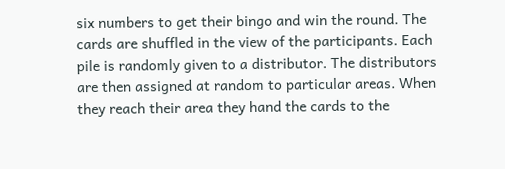six numbers to get their bingo and win the round. The cards are shuffled in the view of the participants. Each pile is randomly given to a distributor. The distributors are then assigned at random to particular areas. When they reach their area they hand the cards to the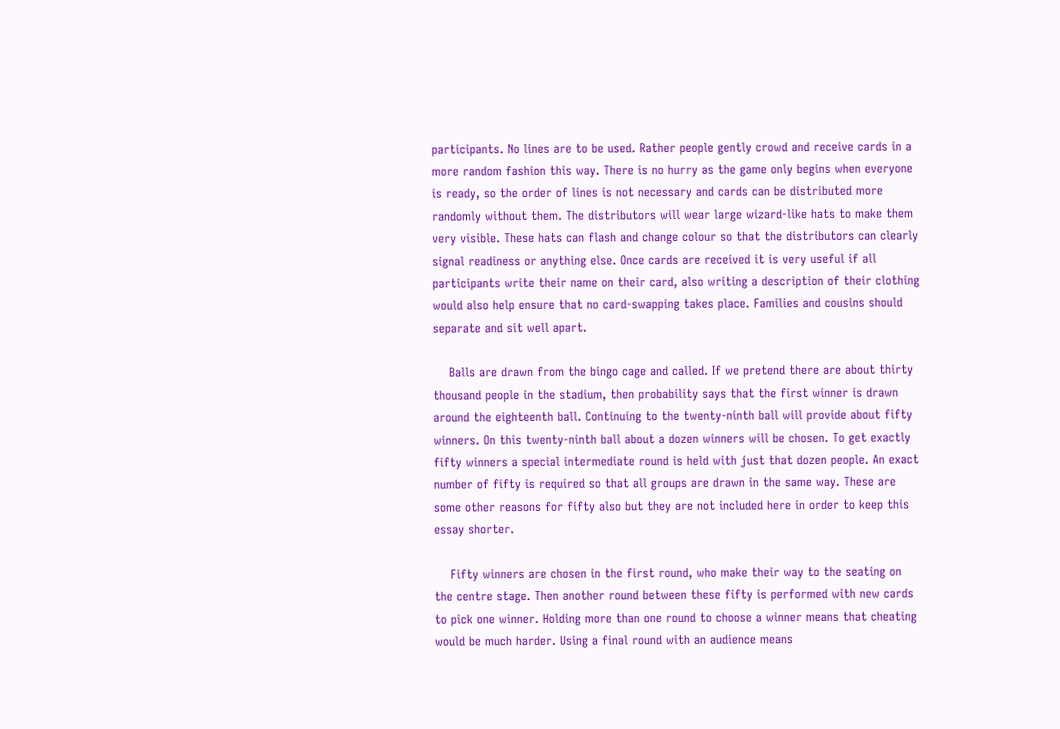participants. No lines are to be used. Rather people gently crowd and receive cards in a more random fashion this way. There is no hurry as the game only begins when everyone is ready, so the order of lines is not necessary and cards can be distributed more randomly without them. The distributors will wear large wizard-like hats to make them very visible. These hats can flash and change colour so that the distributors can clearly signal readiness or anything else. Once cards are received it is very useful if all participants write their name on their card, also writing a description of their clothing would also help ensure that no card-swapping takes place. Families and cousins should separate and sit well apart.

    Balls are drawn from the bingo cage and called. If we pretend there are about thirty thousand people in the stadium, then probability says that the first winner is drawn around the eighteenth ball. Continuing to the twenty-ninth ball will provide about fifty winners. On this twenty-ninth ball about a dozen winners will be chosen. To get exactly fifty winners a special intermediate round is held with just that dozen people. An exact number of fifty is required so that all groups are drawn in the same way. These are some other reasons for fifty also but they are not included here in order to keep this essay shorter.

    Fifty winners are chosen in the first round, who make their way to the seating on the centre stage. Then another round between these fifty is performed with new cards to pick one winner. Holding more than one round to choose a winner means that cheating would be much harder. Using a final round with an audience means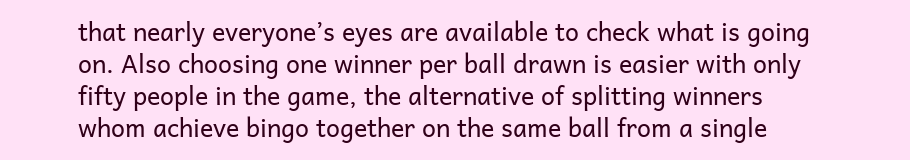that nearly everyone’s eyes are available to check what is going on. Also choosing one winner per ball drawn is easier with only fifty people in the game, the alternative of splitting winners whom achieve bingo together on the same ball from a single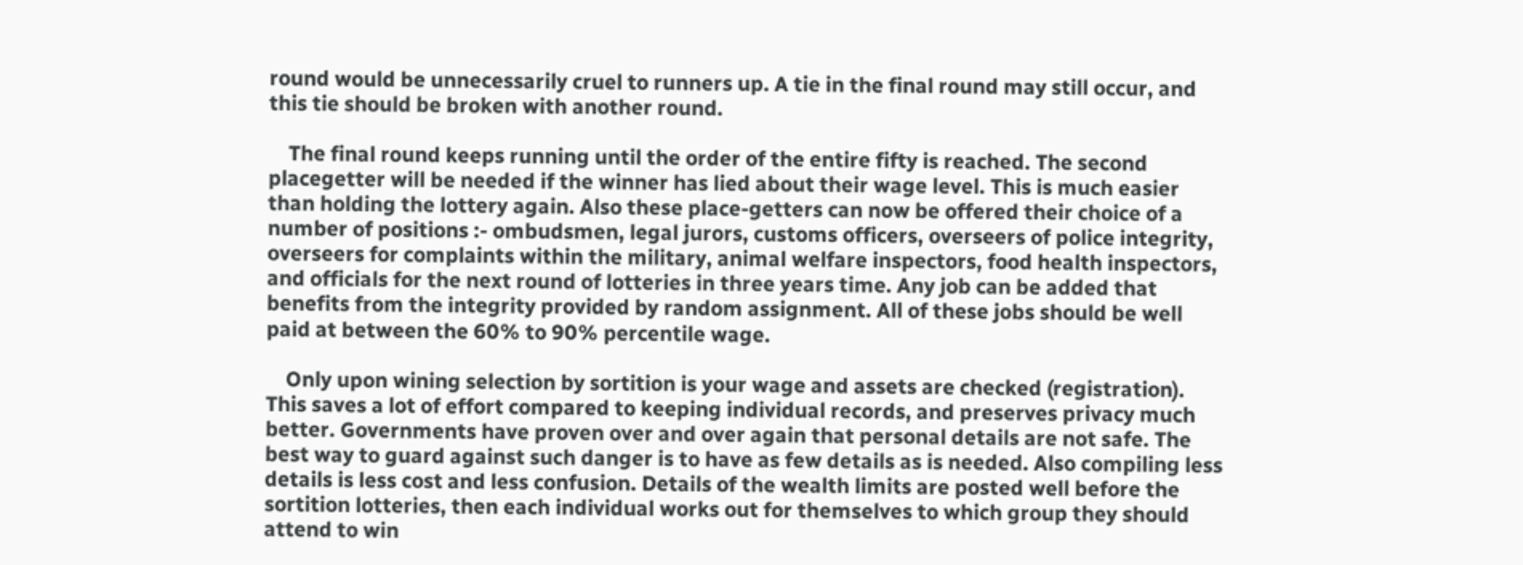round would be unnecessarily cruel to runners up. A tie in the final round may still occur, and this tie should be broken with another round.

    The final round keeps running until the order of the entire fifty is reached. The second placegetter will be needed if the winner has lied about their wage level. This is much easier than holding the lottery again. Also these place-getters can now be offered their choice of a number of positions :- ombudsmen, legal jurors, customs officers, overseers of police integrity, overseers for complaints within the military, animal welfare inspectors, food health inspectors, and officials for the next round of lotteries in three years time. Any job can be added that benefits from the integrity provided by random assignment. All of these jobs should be well paid at between the 60% to 90% percentile wage.

    Only upon wining selection by sortition is your wage and assets are checked (registration). This saves a lot of effort compared to keeping individual records, and preserves privacy much better. Governments have proven over and over again that personal details are not safe. The best way to guard against such danger is to have as few details as is needed. Also compiling less details is less cost and less confusion. Details of the wealth limits are posted well before the sortition lotteries, then each individual works out for themselves to which group they should attend to win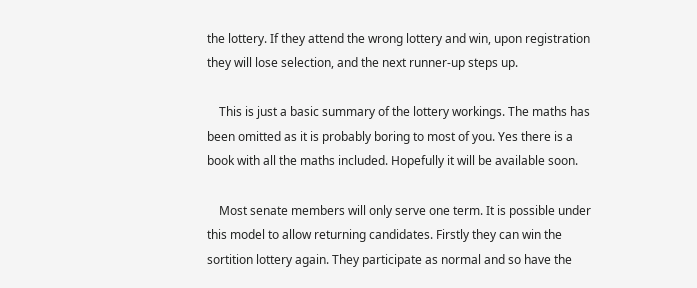the lottery. If they attend the wrong lottery and win, upon registration they will lose selection, and the next runner-up steps up.

    This is just a basic summary of the lottery workings. The maths has been omitted as it is probably boring to most of you. Yes there is a book with all the maths included. Hopefully it will be available soon.

    Most senate members will only serve one term. It is possible under this model to allow returning candidates. Firstly they can win the sortition lottery again. They participate as normal and so have the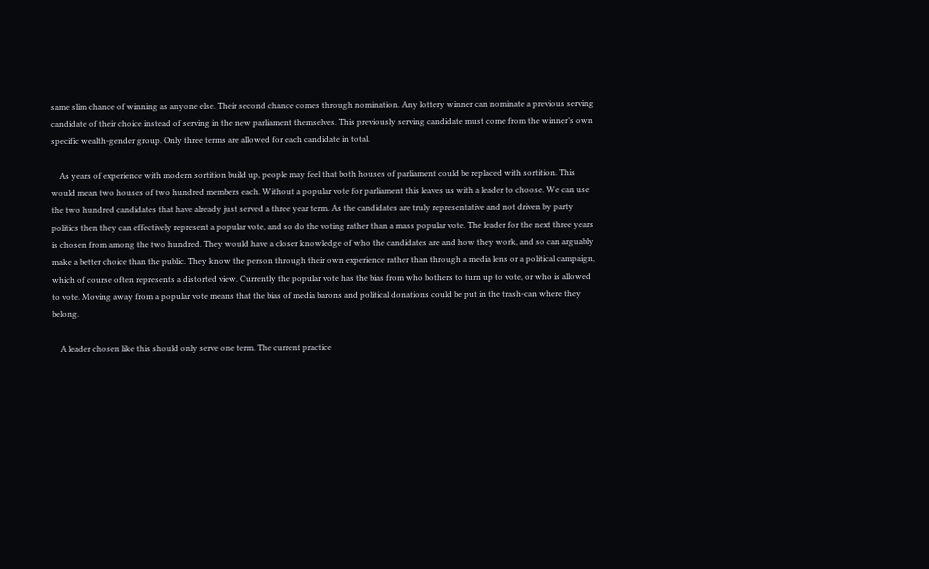same slim chance of winning as anyone else. Their second chance comes through nomination. Any lottery winner can nominate a previous serving candidate of their choice instead of serving in the new parliament themselves. This previously serving candidate must come from the winner’s own specific wealth-gender group. Only three terms are allowed for each candidate in total.

    As years of experience with modern sortition build up, people may feel that both houses of parliament could be replaced with sortition. This would mean two houses of two hundred members each. Without a popular vote for parliament this leaves us with a leader to choose. We can use the two hundred candidates that have already just served a three year term. As the candidates are truly representative and not driven by party politics then they can effectively represent a popular vote, and so do the voting rather than a mass popular vote. The leader for the next three years is chosen from among the two hundred. They would have a closer knowledge of who the candidates are and how they work, and so can arguably make a better choice than the public. They know the person through their own experience rather than through a media lens or a political campaign, which of course often represents a distorted view. Currently the popular vote has the bias from who bothers to turn up to vote, or who is allowed to vote. Moving away from a popular vote means that the bias of media barons and political donations could be put in the trash-can where they belong.

    A leader chosen like this should only serve one term. The current practice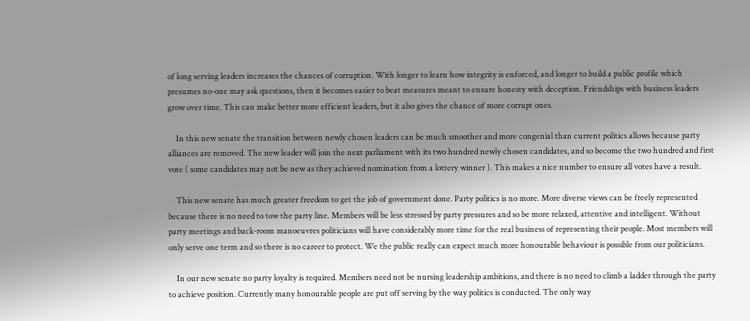of long serving leaders increases the chances of corruption. With longer to learn how integrity is enforced, and longer to build a public profile which presumes no-one may ask questions, then it becomes easier to beat measures meant to ensure honesty with deception. Friendships with business leaders grow over time. This can make better more efficient leaders, but it also gives the chance of more corrupt ones.

    In this new senate the transition between newly chosen leaders can be much smoother and more congenial than current politics allows because party alliances are removed. The new leader will join the next parliament with its two hundred newly chosen candidates, and so become the two hundred and first vote ( some candidates may not be new as they achieved nomination from a lottery winner ). This makes a nice number to ensure all votes have a result.

    This new senate has much greater freedom to get the job of government done. Party politics is no more. More diverse views can be freely represented because there is no need to tow the party line. Members will be less stressed by party pressures and so be more relaxed, attentive and intelligent. Without party meetings and back-room manoeuvres politicians will have considerably more time for the real business of representing their people. Most members will only serve one term and so there is no career to protect. We the public really can expect much more honourable behaviour is possible from our politicians.

    In our new senate no party loyalty is required. Members need not be nursing leadership ambitions, and there is no need to climb a ladder through the party to achieve position. Currently many honourable people are put off serving by the way politics is conducted. The only way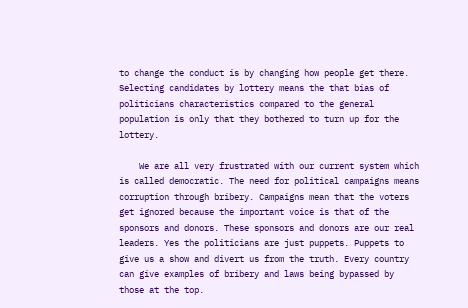to change the conduct is by changing how people get there. Selecting candidates by lottery means the that bias of politicians characteristics compared to the general population is only that they bothered to turn up for the lottery.

    We are all very frustrated with our current system which is called democratic. The need for political campaigns means corruption through bribery. Campaigns mean that the voters get ignored because the important voice is that of the sponsors and donors. These sponsors and donors are our real leaders. Yes the politicians are just puppets. Puppets to give us a show and divert us from the truth. Every country can give examples of bribery and laws being bypassed by those at the top.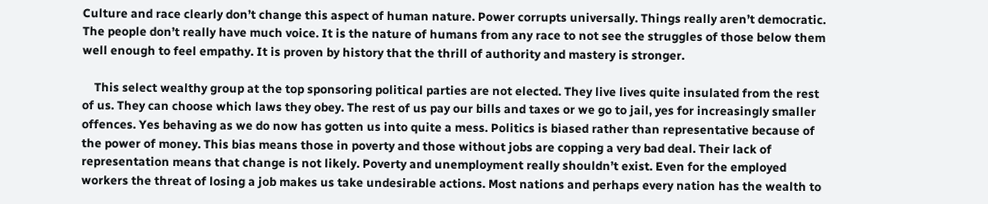Culture and race clearly don’t change this aspect of human nature. Power corrupts universally. Things really aren’t democratic. The people don’t really have much voice. It is the nature of humans from any race to not see the struggles of those below them well enough to feel empathy. It is proven by history that the thrill of authority and mastery is stronger.

    This select wealthy group at the top sponsoring political parties are not elected. They live lives quite insulated from the rest of us. They can choose which laws they obey. The rest of us pay our bills and taxes or we go to jail, yes for increasingly smaller offences. Yes behaving as we do now has gotten us into quite a mess. Politics is biased rather than representative because of the power of money. This bias means those in poverty and those without jobs are copping a very bad deal. Their lack of representation means that change is not likely. Poverty and unemployment really shouldn’t exist. Even for the employed workers the threat of losing a job makes us take undesirable actions. Most nations and perhaps every nation has the wealth to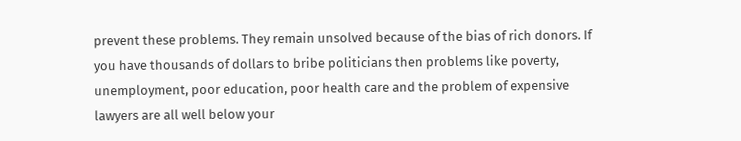prevent these problems. They remain unsolved because of the bias of rich donors. If you have thousands of dollars to bribe politicians then problems like poverty, unemployment, poor education, poor health care and the problem of expensive lawyers are all well below your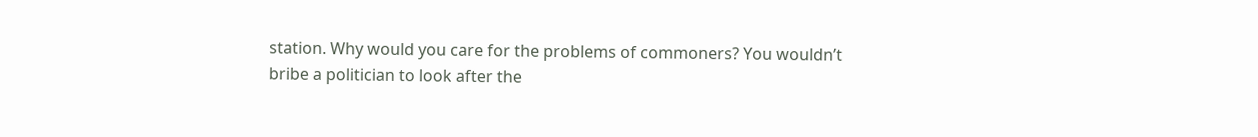station. Why would you care for the problems of commoners? You wouldn’t bribe a politician to look after the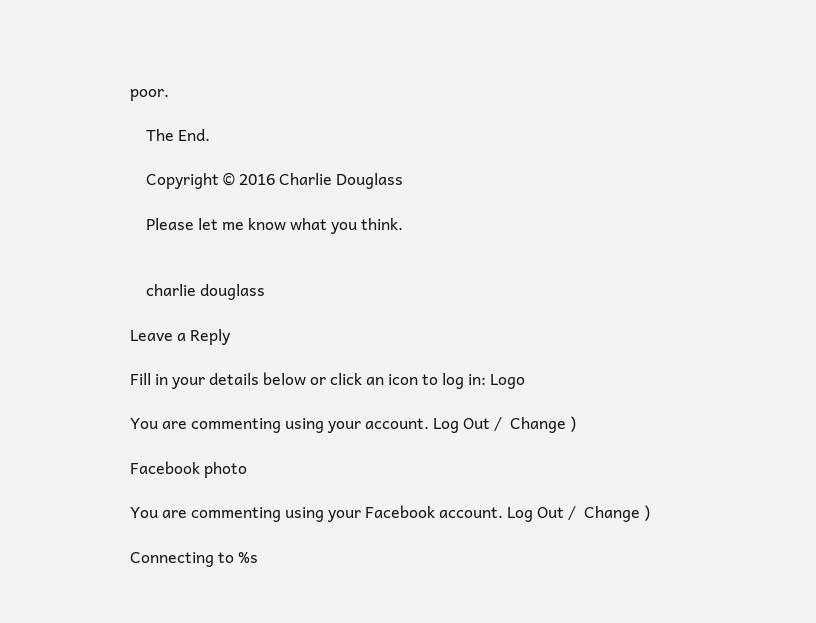poor.

    The End.

    Copyright © 2016 Charlie Douglass

    Please let me know what you think.


    charlie douglass

Leave a Reply

Fill in your details below or click an icon to log in: Logo

You are commenting using your account. Log Out /  Change )

Facebook photo

You are commenting using your Facebook account. Log Out /  Change )

Connecting to %s